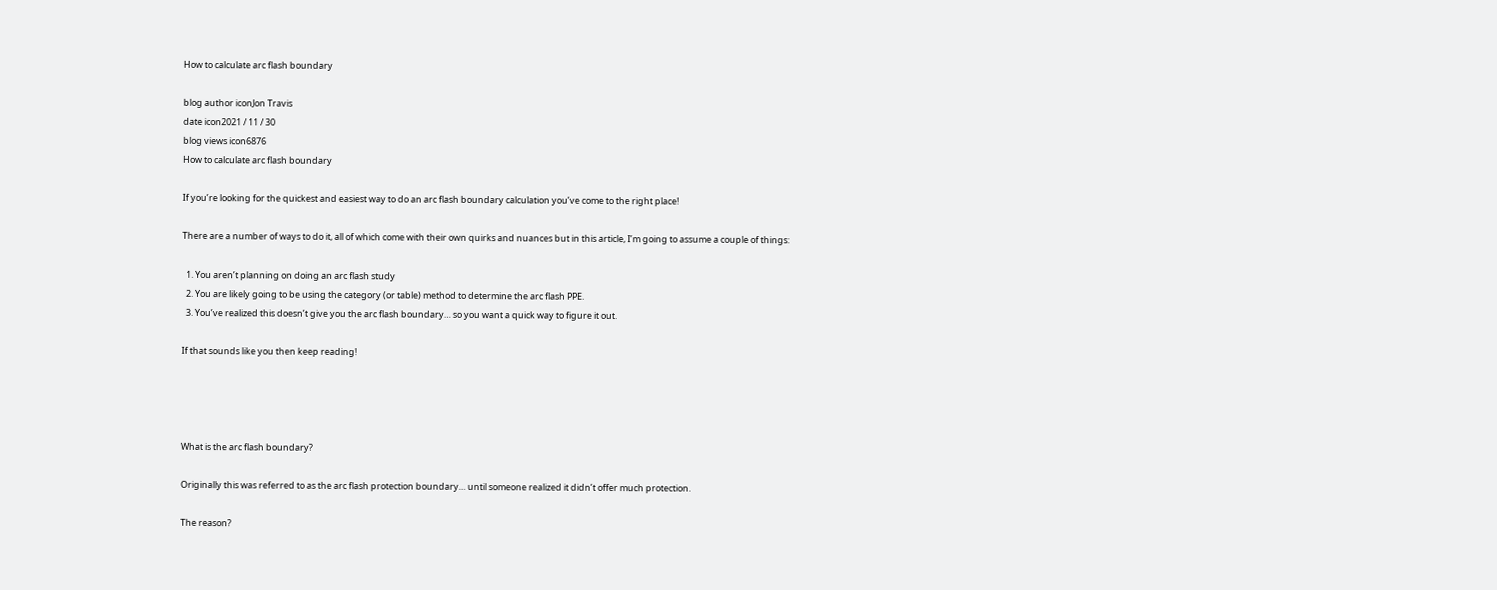How to calculate arc flash boundary

blog author iconJon Travis
date icon2021 / 11 / 30
blog views icon6876
How to calculate arc flash boundary

If you’re looking for the quickest and easiest way to do an arc flash boundary calculation you’ve come to the right place!

There are a number of ways to do it, all of which come with their own quirks and nuances but in this article, I’m going to assume a couple of things:

  1. You aren’t planning on doing an arc flash study
  2. You are likely going to be using the category (or table) method to determine the arc flash PPE.
  3. You’ve realized this doesn’t give you the arc flash boundary… so you want a quick way to figure it out.

If that sounds like you then keep reading!




What is the arc flash boundary?

Originally this was referred to as the arc flash protection boundary… until someone realized it didn’t offer much protection.

The reason?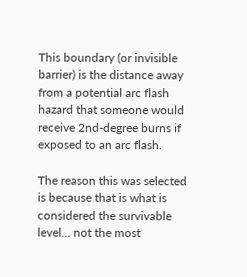This boundary (or invisible barrier) is the distance away from a potential arc flash hazard that someone would receive 2nd-degree burns if exposed to an arc flash.

The reason this was selected is because that is what is considered the survivable level… not the most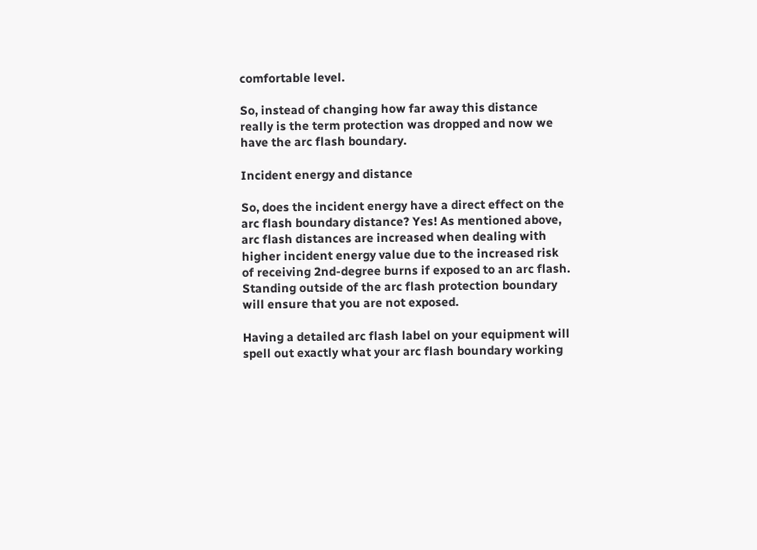comfortable level.

So, instead of changing how far away this distance really is the term protection was dropped and now we have the arc flash boundary.

Incident energy and distance

So, does the incident energy have a direct effect on the arc flash boundary distance? Yes! As mentioned above, arc flash distances are increased when dealing with higher incident energy value due to the increased risk of receiving 2nd-degree burns if exposed to an arc flash. Standing outside of the arc flash protection boundary will ensure that you are not exposed.

Having a detailed arc flash label on your equipment will spell out exactly what your arc flash boundary working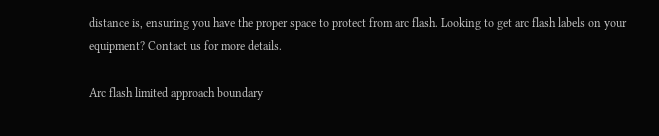distance is, ensuring you have the proper space to protect from arc flash. Looking to get arc flash labels on your equipment? Contact us for more details.

Arc flash limited approach boundary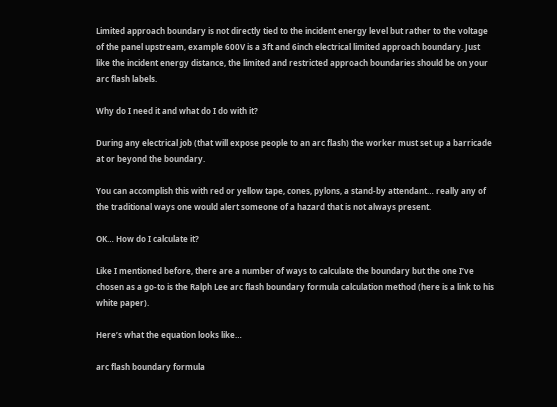Limited approach boundary is not directly tied to the incident energy level but rather to the voltage of the panel upstream, example 600V is a 3ft and 6inch electrical limited approach boundary. Just like the incident energy distance, the limited and restricted approach boundaries should be on your arc flash labels.

Why do I need it and what do I do with it?

During any electrical job (that will expose people to an arc flash) the worker must set up a barricade at or beyond the boundary.

You can accomplish this with red or yellow tape, cones, pylons, a stand-by attendant… really any of the traditional ways one would alert someone of a hazard that is not always present.

OK… How do I calculate it?

Like I mentioned before, there are a number of ways to calculate the boundary but the one I’ve chosen as a go-to is the Ralph Lee arc flash boundary formula calculation method (here is a link to his white paper).

Here’s what the equation looks like…

arc flash boundary formula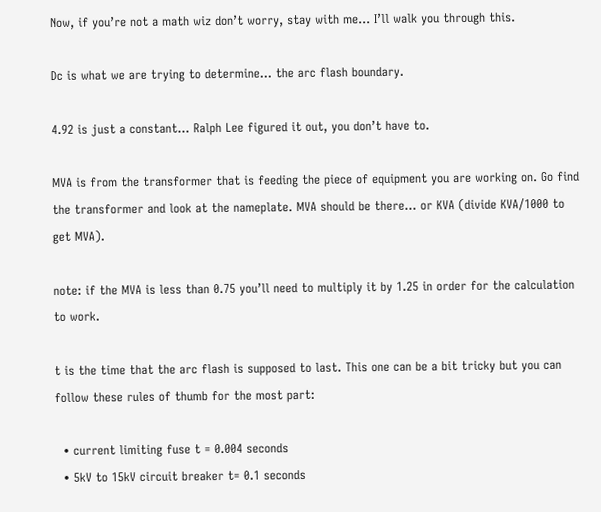Now, if you’re not a math wiz don’t worry, stay with me… I’ll walk you through this.

Dc is what we are trying to determine… the arc flash boundary.

4.92 is just a constant… Ralph Lee figured it out, you don’t have to.

MVA is from the transformer that is feeding the piece of equipment you are working on. Go find the transformer and look at the nameplate. MVA should be there… or KVA (divide KVA/1000 to get MVA).

note: if the MVA is less than 0.75 you’ll need to multiply it by 1.25 in order for the calculation to work.

t is the time that the arc flash is supposed to last. This one can be a bit tricky but you can follow these rules of thumb for the most part:

  • current limiting fuse t = 0.004 seconds
  • 5kV to 15kV circuit breaker t= 0.1 seconds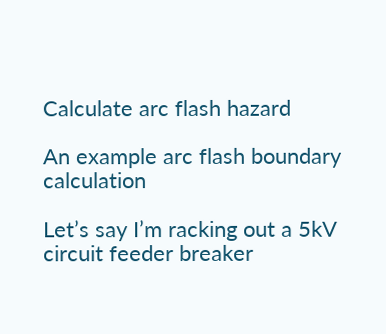Calculate arc flash hazard

An example arc flash boundary calculation

Let’s say I’m racking out a 5kV circuit feeder breaker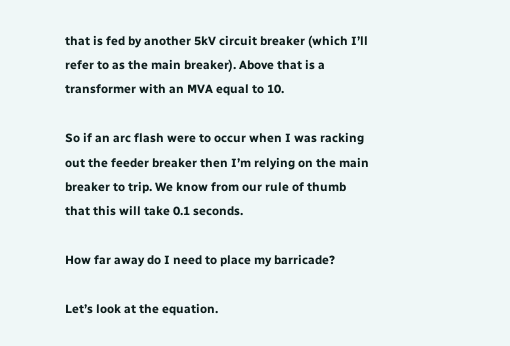that is fed by another 5kV circuit breaker (which I’ll refer to as the main breaker). Above that is a transformer with an MVA equal to 10.

So if an arc flash were to occur when I was racking out the feeder breaker then I’m relying on the main breaker to trip. We know from our rule of thumb that this will take 0.1 seconds.

How far away do I need to place my barricade?

Let’s look at the equation.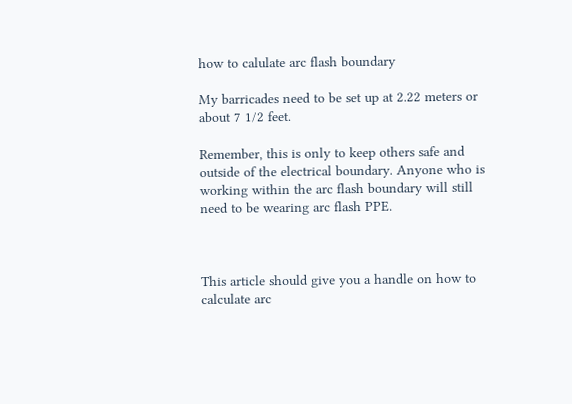how to calulate arc flash boundary

My barricades need to be set up at 2.22 meters or about 7 1/2 feet.

Remember, this is only to keep others safe and outside of the electrical boundary. Anyone who is working within the arc flash boundary will still need to be wearing arc flash PPE.



This article should give you a handle on how to calculate arc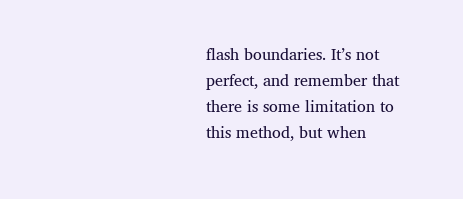flash boundaries. It’s not perfect, and remember that there is some limitation to this method, but when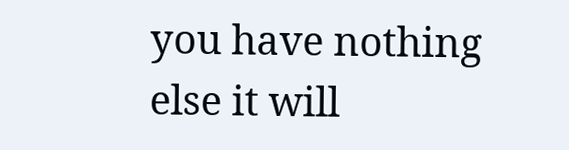you have nothing else it will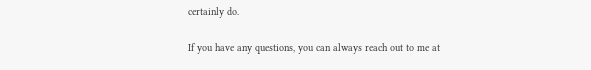certainly do.

If you have any questions, you can always reach out to me at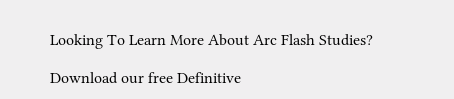Looking To Learn More About Arc Flash Studies?

Download our free Definitive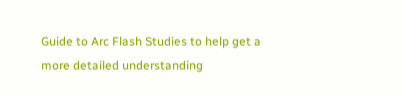Guide to Arc Flash Studies to help get a more detailed understanding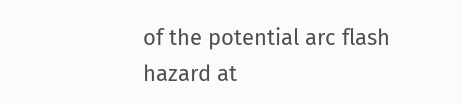of the potential arc flash hazard at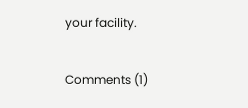your facility.

Comments (1)